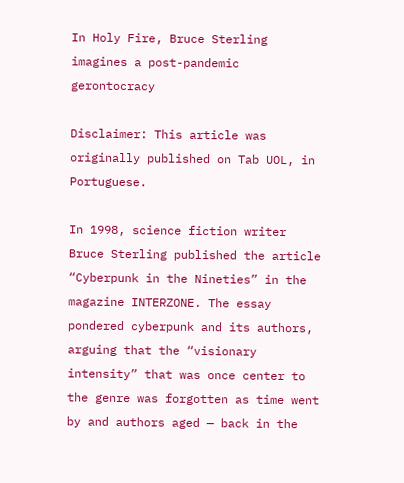In Holy Fire, Bruce Sterling imagines a post-pandemic gerontocracy

Disclaimer: This article was originally published on Tab UOL, in Portuguese.

In 1998, science fiction writer Bruce Sterling published the article “Cyberpunk in the Nineties” in the magazine INTERZONE. The essay pondered cyberpunk and its authors, arguing that the “visionary intensity” that was once center to the genre was forgotten as time went by and authors aged — back in the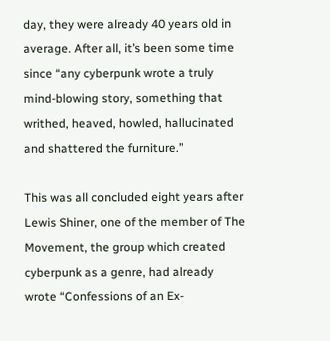day, they were already 40 years old in average. After all, it’s been some time since “any cyberpunk wrote a truly mind-blowing story, something that writhed, heaved, howled, hallucinated and shattered the furniture.”

This was all concluded eight years after Lewis Shiner, one of the member of The Movement, the group which created cyberpunk as a genre, had already wrote “Confessions of an Ex-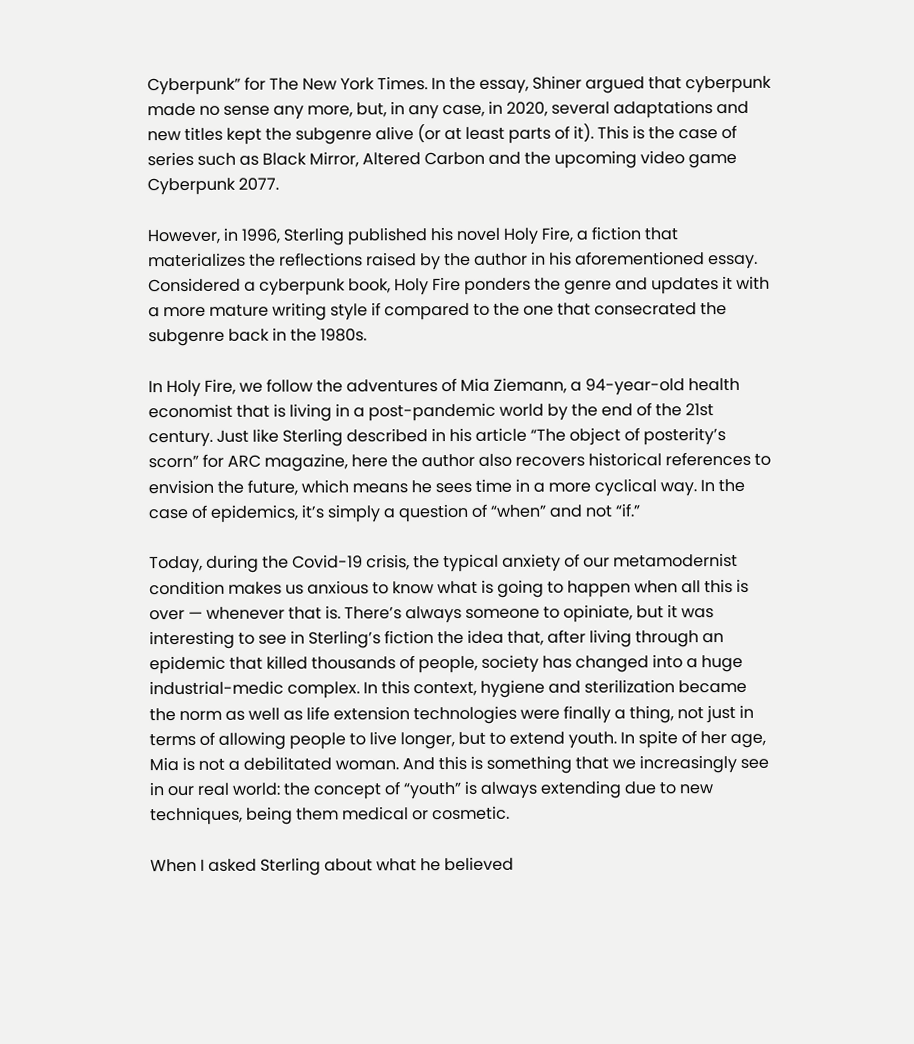Cyberpunk” for The New York Times. In the essay, Shiner argued that cyberpunk made no sense any more, but, in any case, in 2020, several adaptations and new titles kept the subgenre alive (or at least parts of it). This is the case of series such as Black Mirror, Altered Carbon and the upcoming video game Cyberpunk 2077.

However, in 1996, Sterling published his novel Holy Fire, a fiction that materializes the reflections raised by the author in his aforementioned essay. Considered a cyberpunk book, Holy Fire ponders the genre and updates it with a more mature writing style if compared to the one that consecrated the subgenre back in the 1980s.

In Holy Fire, we follow the adventures of Mia Ziemann, a 94-year-old health economist that is living in a post-pandemic world by the end of the 21st century. Just like Sterling described in his article “The object of posterity’s scorn” for ARC magazine, here the author also recovers historical references to envision the future, which means he sees time in a more cyclical way. In the case of epidemics, it’s simply a question of “when” and not “if.”

Today, during the Covid-19 crisis, the typical anxiety of our metamodernist condition makes us anxious to know what is going to happen when all this is over — whenever that is. There’s always someone to opiniate, but it was interesting to see in Sterling’s fiction the idea that, after living through an epidemic that killed thousands of people, society has changed into a huge industrial-medic complex. In this context, hygiene and sterilization became the norm as well as life extension technologies were finally a thing, not just in terms of allowing people to live longer, but to extend youth. In spite of her age, Mia is not a debilitated woman. And this is something that we increasingly see in our real world: the concept of “youth” is always extending due to new techniques, being them medical or cosmetic.

When I asked Sterling about what he believed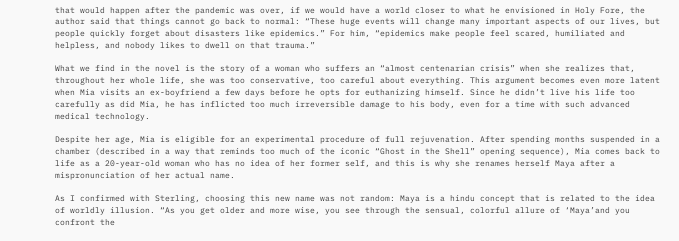that would happen after the pandemic was over, if we would have a world closer to what he envisioned in Holy Fore, the author said that things cannot go back to normal: “These huge events will change many important aspects of our lives, but people quickly forget about disasters like epidemics.” For him, “epidemics make people feel scared, humiliated and helpless, and nobody likes to dwell on that trauma.”

What we find in the novel is the story of a woman who suffers an “almost centenarian crisis” when she realizes that, throughout her whole life, she was too conservative, too careful about everything. This argument becomes even more latent when Mia visits an ex-boyfriend a few days before he opts for euthanizing himself. Since he didn’t live his life too carefully as did Mia, he has inflicted too much irreversible damage to his body, even for a time with such advanced medical technology.

Despite her age, Mia is eligible for an experimental procedure of full rejuvenation. After spending months suspended in a chamber (described in a way that reminds too much of the iconic “Ghost in the Shell” opening sequence), Mia comes back to life as a 20-year-old woman who has no idea of her former self, and this is why she renames herself Maya after a mispronunciation of her actual name.

As I confirmed with Sterling, choosing this new name was not random: Maya is a hindu concept that is related to the idea of worldly illusion. “As you get older and more wise, you see through the sensual, colorful allure of ‘Maya’and you confront the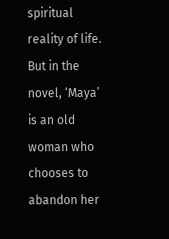spiritual reality of life. But in the novel, ‘Maya’ is an old woman who chooses to abandon her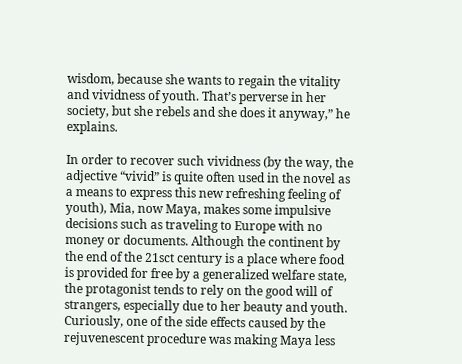wisdom, because she wants to regain the vitality and vividness of youth. That’s perverse in her society, but she rebels and she does it anyway,” he explains.

In order to recover such vividness (by the way, the adjective “vivid” is quite often used in the novel as a means to express this new refreshing feeling of youth), Mia, now Maya, makes some impulsive decisions such as traveling to Europe with no money or documents. Although the continent by the end of the 21sct century is a place where food is provided for free by a generalized welfare state, the protagonist tends to rely on the good will of strangers, especially due to her beauty and youth. Curiously, one of the side effects caused by the rejuvenescent procedure was making Maya less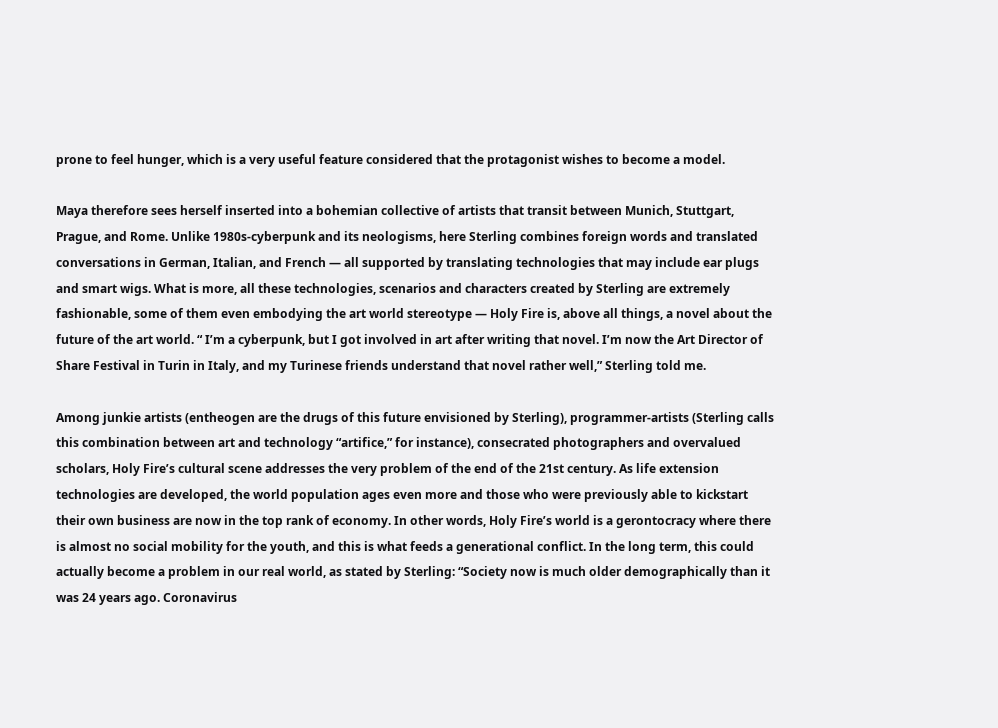prone to feel hunger, which is a very useful feature considered that the protagonist wishes to become a model.

Maya therefore sees herself inserted into a bohemian collective of artists that transit between Munich, Stuttgart, Prague, and Rome. Unlike 1980s-cyberpunk and its neologisms, here Sterling combines foreign words and translated conversations in German, Italian, and French — all supported by translating technologies that may include ear plugs and smart wigs. What is more, all these technologies, scenarios and characters created by Sterling are extremely fashionable, some of them even embodying the art world stereotype — Holy Fire is, above all things, a novel about the future of the art world. “ I’m a cyberpunk, but I got involved in art after writing that novel. I’m now the Art Director of Share Festival in Turin in Italy, and my Turinese friends understand that novel rather well,” Sterling told me.

Among junkie artists (entheogen are the drugs of this future envisioned by Sterling), programmer-artists (Sterling calls this combination between art and technology “artifice,” for instance), consecrated photographers and overvalued scholars, Holy Fire’s cultural scene addresses the very problem of the end of the 21st century. As life extension technologies are developed, the world population ages even more and those who were previously able to kickstart their own business are now in the top rank of economy. In other words, Holy Fire’s world is a gerontocracy where there is almost no social mobility for the youth, and this is what feeds a generational conflict. In the long term, this could actually become a problem in our real world, as stated by Sterling: “Society now is much older demographically than it was 24 years ago. Coronavirus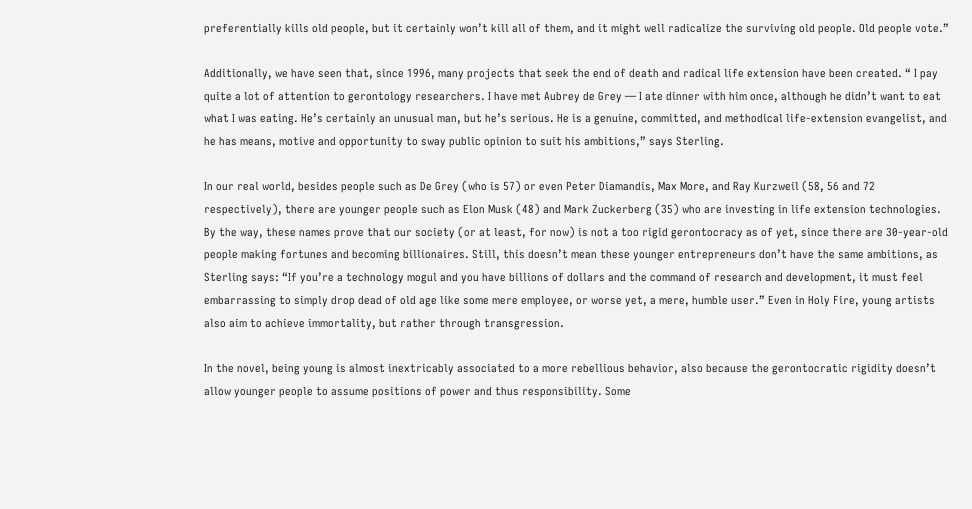preferentially kills old people, but it certainly won’t kill all of them, and it might well radicalize the surviving old people. Old people vote.”

Additionally, we have seen that, since 1996, many projects that seek the end of death and radical life extension have been created. “ I pay quite a lot of attention to gerontology researchers. I have met Aubrey de Grey — I ate dinner with him once, although he didn’t want to eat what I was eating. He’s certainly an unusual man, but he’s serious. He is a genuine, committed, and methodical life-extension evangelist, and he has means, motive and opportunity to sway public opinion to suit his ambitions,” says Sterling.

In our real world, besides people such as De Grey (who is 57) or even Peter Diamandis, Max More, and Ray Kurzweil (58, 56 and 72 respectively), there are younger people such as Elon Musk (48) and Mark Zuckerberg (35) who are investing in life extension technologies. By the way, these names prove that our society (or at least, for now) is not a too rigid gerontocracy as of yet, since there are 30-year-old people making fortunes and becoming billionaires. Still, this doesn’t mean these younger entrepreneurs don’t have the same ambitions, as Sterling says: “If you’re a technology mogul and you have billions of dollars and the command of research and development, it must feel embarrassing to simply drop dead of old age like some mere employee, or worse yet, a mere, humble user.” Even in Holy Fire, young artists also aim to achieve immortality, but rather through transgression.

In the novel, being young is almost inextricably associated to a more rebellious behavior, also because the gerontocratic rigidity doesn’t allow younger people to assume positions of power and thus responsibility. Some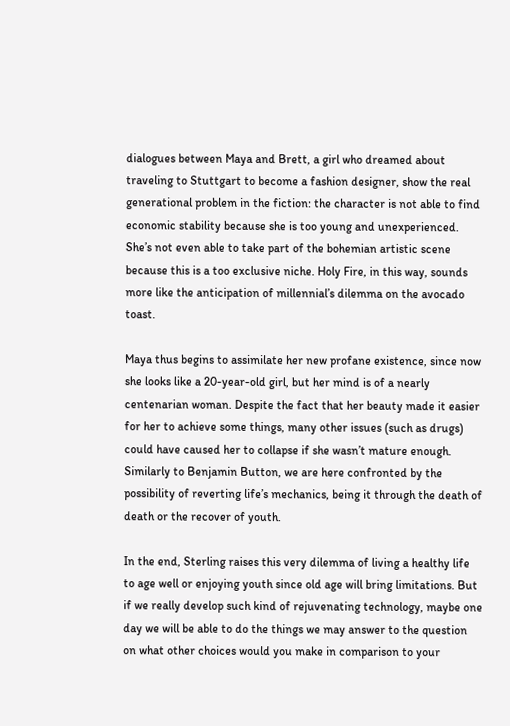dialogues between Maya and Brett, a girl who dreamed about traveling to Stuttgart to become a fashion designer, show the real generational problem in the fiction: the character is not able to find economic stability because she is too young and unexperienced. She’s not even able to take part of the bohemian artistic scene because this is a too exclusive niche. Holy Fire, in this way, sounds more like the anticipation of millennial’s dilemma on the avocado toast.

Maya thus begins to assimilate her new profane existence, since now she looks like a 20-year-old girl, but her mind is of a nearly centenarian woman. Despite the fact that her beauty made it easier for her to achieve some things, many other issues (such as drugs) could have caused her to collapse if she wasn’t mature enough. Similarly to Benjamin Button, we are here confronted by the possibility of reverting life’s mechanics, being it through the death of death or the recover of youth.

In the end, Sterling raises this very dilemma of living a healthy life to age well or enjoying youth since old age will bring limitations. But if we really develop such kind of rejuvenating technology, maybe one day we will be able to do the things we may answer to the question on what other choices would you make in comparison to your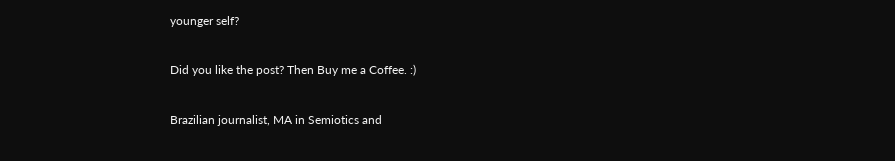younger self?

Did you like the post? Then Buy me a Coffee. :)

Brazilian journalist, MA in Semiotics and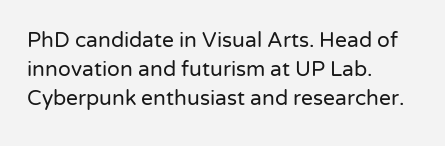PhD candidate in Visual Arts. Head of innovation and futurism at UP Lab. Cyberpunk enthusiast and researcher.